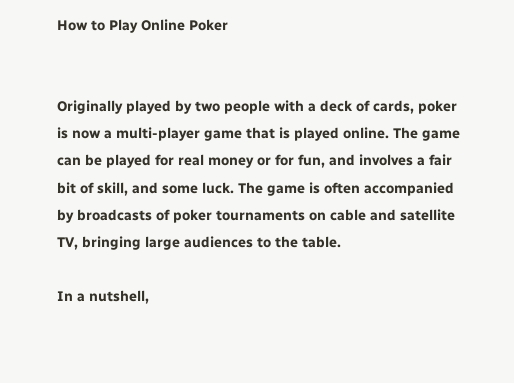How to Play Online Poker


Originally played by two people with a deck of cards, poker is now a multi-player game that is played online. The game can be played for real money or for fun, and involves a fair bit of skill, and some luck. The game is often accompanied by broadcasts of poker tournaments on cable and satellite TV, bringing large audiences to the table.

In a nutshell,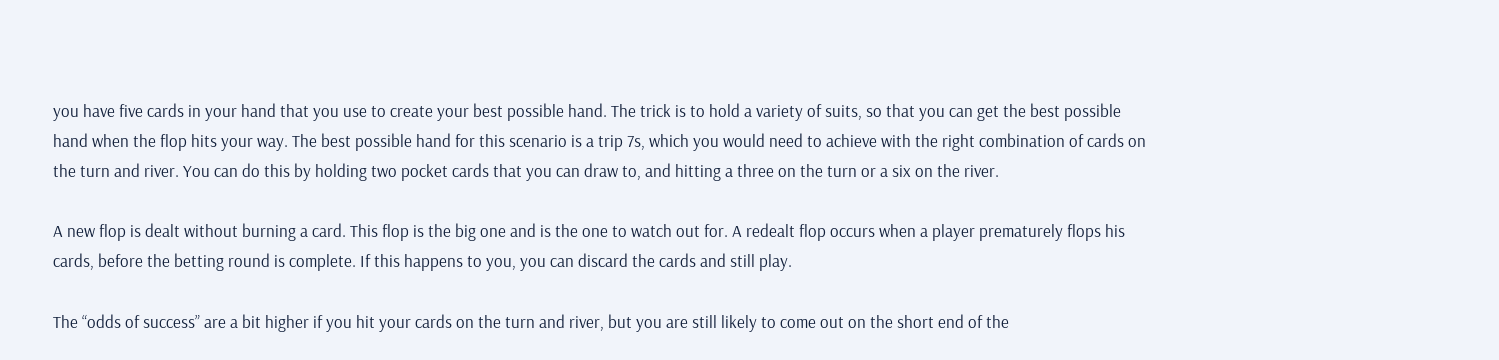you have five cards in your hand that you use to create your best possible hand. The trick is to hold a variety of suits, so that you can get the best possible hand when the flop hits your way. The best possible hand for this scenario is a trip 7s, which you would need to achieve with the right combination of cards on the turn and river. You can do this by holding two pocket cards that you can draw to, and hitting a three on the turn or a six on the river.

A new flop is dealt without burning a card. This flop is the big one and is the one to watch out for. A redealt flop occurs when a player prematurely flops his cards, before the betting round is complete. If this happens to you, you can discard the cards and still play.

The “odds of success” are a bit higher if you hit your cards on the turn and river, but you are still likely to come out on the short end of the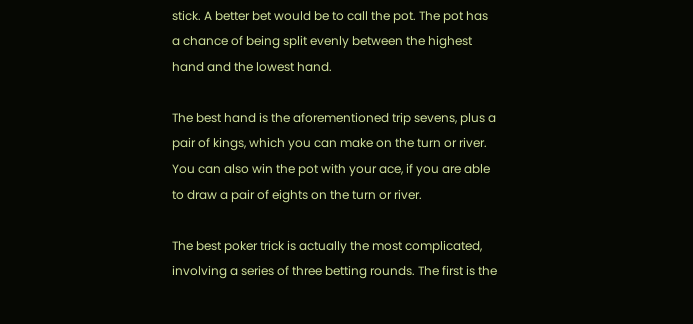stick. A better bet would be to call the pot. The pot has a chance of being split evenly between the highest hand and the lowest hand.

The best hand is the aforementioned trip sevens, plus a pair of kings, which you can make on the turn or river. You can also win the pot with your ace, if you are able to draw a pair of eights on the turn or river.

The best poker trick is actually the most complicated, involving a series of three betting rounds. The first is the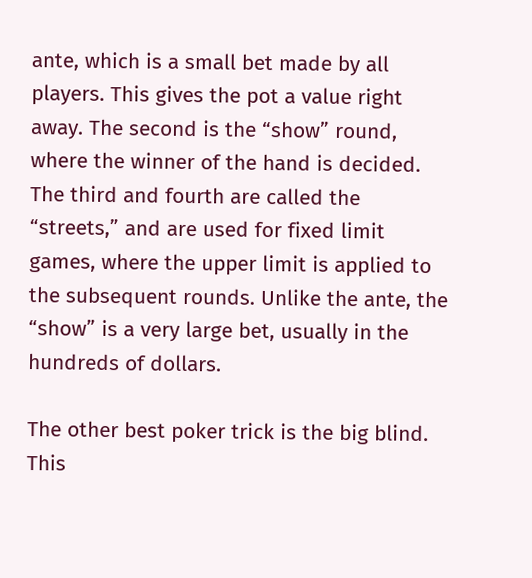ante, which is a small bet made by all players. This gives the pot a value right away. The second is the “show” round, where the winner of the hand is decided. The third and fourth are called the “streets,” and are used for fixed limit games, where the upper limit is applied to the subsequent rounds. Unlike the ante, the “show” is a very large bet, usually in the hundreds of dollars.

The other best poker trick is the big blind. This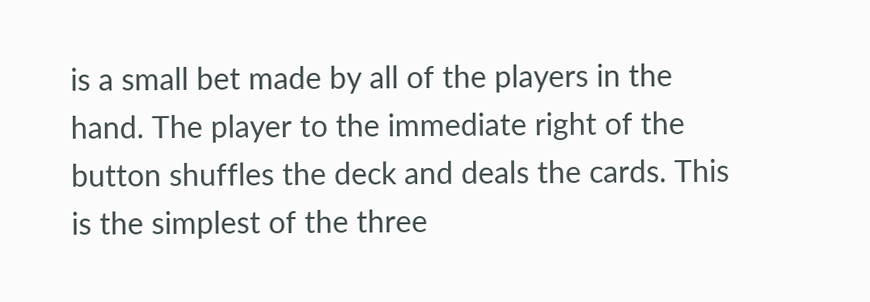is a small bet made by all of the players in the hand. The player to the immediate right of the button shuffles the deck and deals the cards. This is the simplest of the three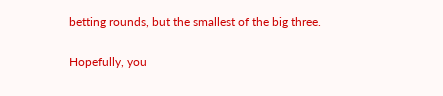betting rounds, but the smallest of the big three.

Hopefully, you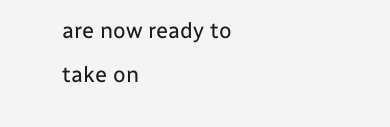are now ready to take on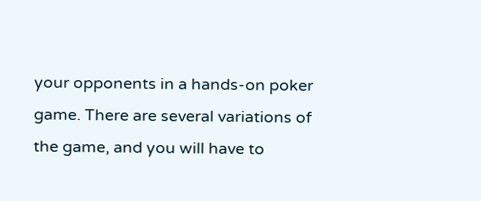your opponents in a hands-on poker game. There are several variations of the game, and you will have to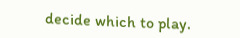decide which to play.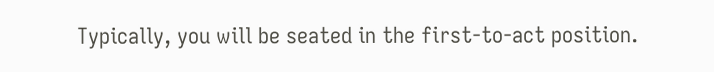Typically, you will be seated in the first-to-act position.